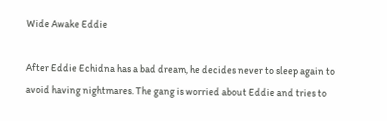Wide Awake Eddie

After Eddie Echidna has a bad dream, he decides never to sleep again to avoid having nightmares. The gang is worried about Eddie and tries to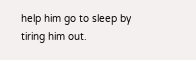help him go to sleep by tiring him out.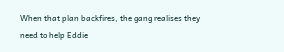When that plan backfires, the gang realises they need to help Eddie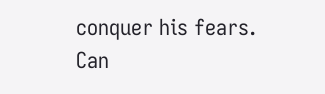conquer his fears. Can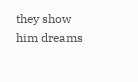they show him dreams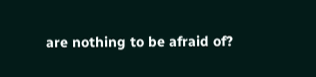are nothing to be afraid of?